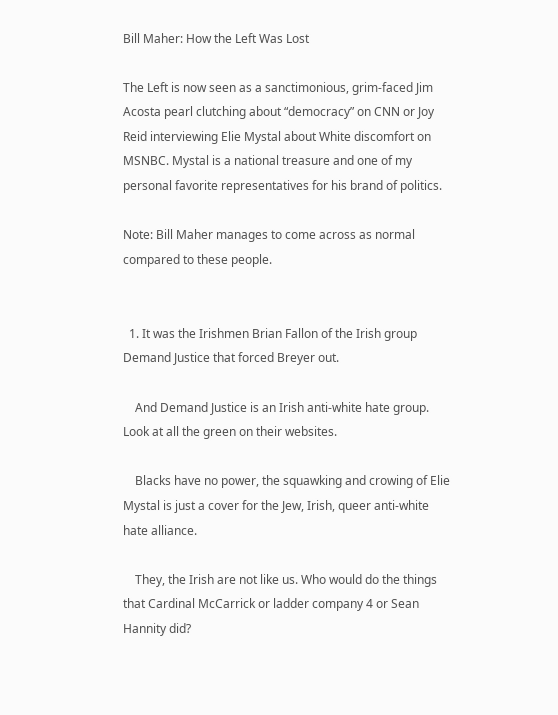Bill Maher: How the Left Was Lost

The Left is now seen as a sanctimonious, grim-faced Jim Acosta pearl clutching about “democracy” on CNN or Joy Reid interviewing Elie Mystal about White discomfort on MSNBC. Mystal is a national treasure and one of my personal favorite representatives for his brand of politics.

Note: Bill Maher manages to come across as normal compared to these people.


  1. It was the Irishmen Brian Fallon of the Irish group Demand Justice that forced Breyer out.

    And Demand Justice is an Irish anti-white hate group. Look at all the green on their websites.

    Blacks have no power, the squawking and crowing of Elie Mystal is just a cover for the Jew, Irish, queer anti-white hate alliance.

    They, the Irish are not like us. Who would do the things that Cardinal McCarrick or ladder company 4 or Sean Hannity did?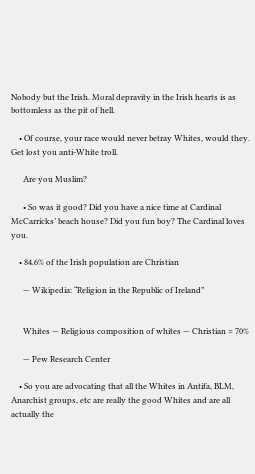Nobody but the Irish. Moral depravity in the Irish hearts is as bottomless as the pit of hell.

    • Of course, your race would never betray Whites, would they. Get lost you anti-White troll.

      Are you Muslim?

      • So was it good? Did you have a nice time at Cardinal McCarricks’ beach house? Did you fun boy? The Cardinal loves you.

    • 84.6% of the Irish population are Christian

      — Wikipedia: “Religion in the Republic of Ireland”


      Whites — Religious composition of whites — Christian = 70%

      — Pew Research Center

    • So you are advocating that all the Whites in Antifa, BLM, Anarchist groups, etc are really the good Whites and are all actually the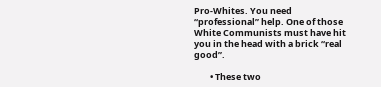Pro-Whites. You need “professional” help. One of those White Communists must have hit you in the head with a brick “real good”.

        • These two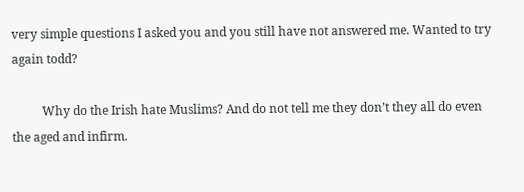very simple questions I asked you and you still have not answered me. Wanted to try again todd?

          Why do the Irish hate Muslims? And do not tell me they don’t they all do even the aged and infirm.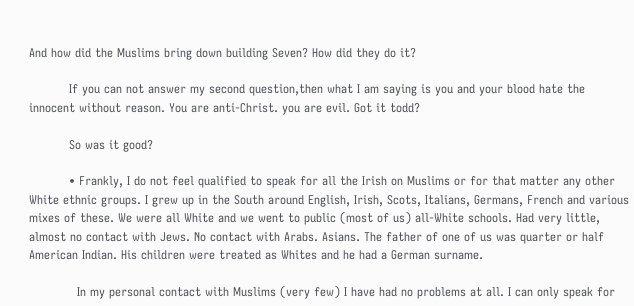And how did the Muslims bring down building Seven? How did they do it?

          If you can not answer my second question,then what I am saying is you and your blood hate the innocent without reason. You are anti-Christ. you are evil. Got it todd?

          So was it good?

          • Frankly, I do not feel qualified to speak for all the Irish on Muslims or for that matter any other White ethnic groups. I grew up in the South around English, Irish, Scots, Italians, Germans, French and various mixes of these. We were all White and we went to public (most of us) all-White schools. Had very little, almost no contact with Jews. No contact with Arabs. Asians. The father of one of us was quarter or half American Indian. His children were treated as Whites and he had a German surname.

            In my personal contact with Muslims (very few) I have had no problems at all. I can only speak for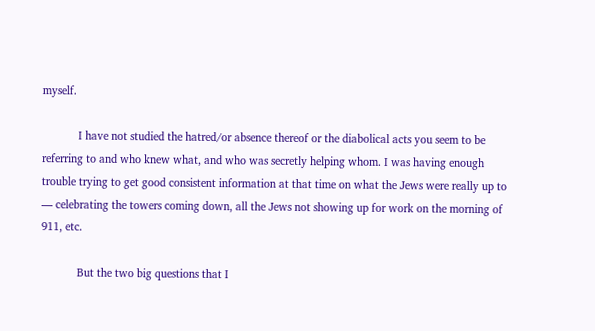myself.

            I have not studied the hatred/or absence thereof or the diabolical acts you seem to be referring to and who knew what, and who was secretly helping whom. I was having enough trouble trying to get good consistent information at that time on what the Jews were really up to — celebrating the towers coming down, all the Jews not showing up for work on the morning of 911, etc.

            But the two big questions that I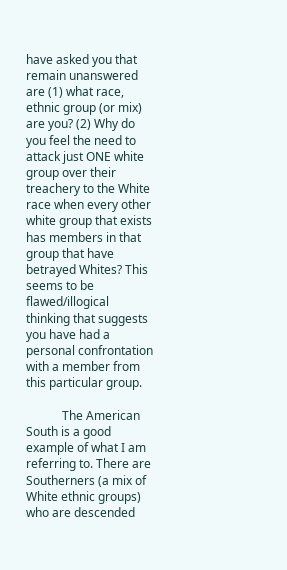have asked you that remain unanswered are (1) what race, ethnic group (or mix) are you? (2) Why do you feel the need to attack just ONE white group over their treachery to the White race when every other white group that exists has members in that group that have betrayed Whites? This seems to be flawed/illogical thinking that suggests you have had a personal confrontation with a member from this particular group.

            The American South is a good example of what I am referring to. There are Southerners (a mix of White ethnic groups) who are descended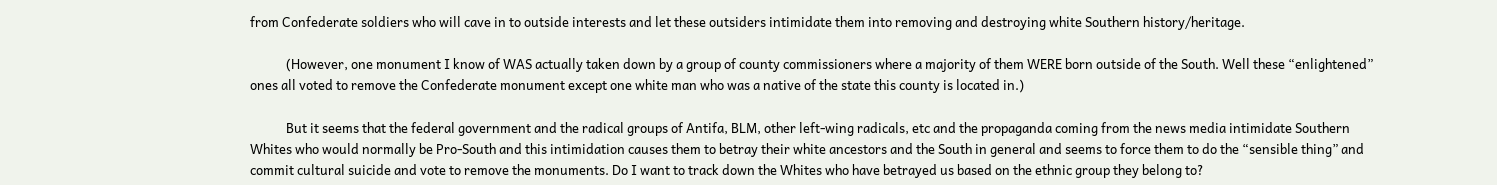from Confederate soldiers who will cave in to outside interests and let these outsiders intimidate them into removing and destroying white Southern history/heritage.

            (However, one monument I know of WAS actually taken down by a group of county commissioners where a majority of them WERE born outside of the South. Well these “enlightened” ones all voted to remove the Confederate monument except one white man who was a native of the state this county is located in.)

            But it seems that the federal government and the radical groups of Antifa, BLM, other left-wing radicals, etc and the propaganda coming from the news media intimidate Southern Whites who would normally be Pro-South and this intimidation causes them to betray their white ancestors and the South in general and seems to force them to do the “sensible thing” and commit cultural suicide and vote to remove the monuments. Do I want to track down the Whites who have betrayed us based on the ethnic group they belong to?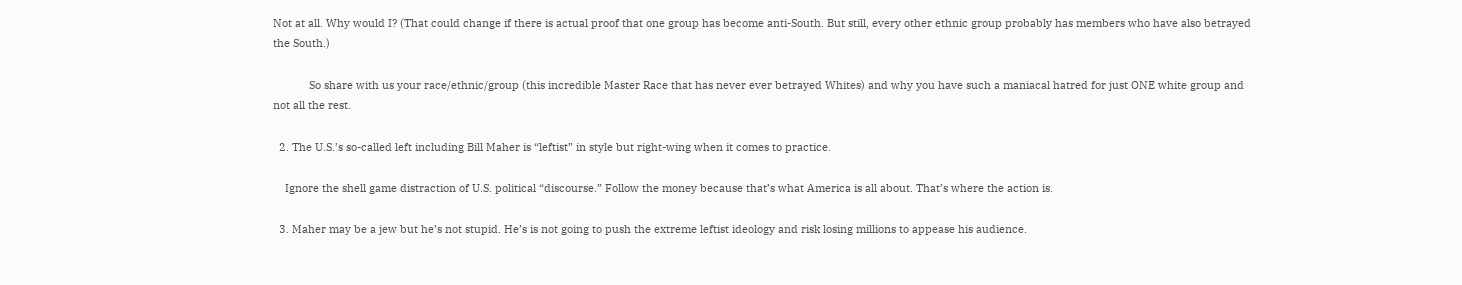Not at all. Why would I? (That could change if there is actual proof that one group has become anti-South. But still, every other ethnic group probably has members who have also betrayed the South.)

            So share with us your race/ethnic/group (this incredible Master Race that has never ever betrayed Whites) and why you have such a maniacal hatred for just ONE white group and not all the rest.

  2. The U.S.’s so-called left including Bill Maher is “leftist” in style but right-wing when it comes to practice.

    Ignore the shell game distraction of U.S. political “discourse.” Follow the money because that’s what America is all about. That’s where the action is.

  3. Maher may be a jew but he’s not stupid. He’s is not going to push the extreme leftist ideology and risk losing millions to appease his audience.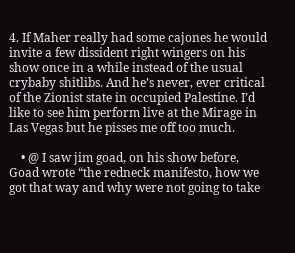4. If Maher really had some cajones he would invite a few dissident right wingers on his show once in a while instead of the usual crybaby shitlibs. And he’s never, ever critical of the Zionist state in occupied Palestine. I’d like to see him perform live at the Mirage in Las Vegas but he pisses me off too much.

    • @ I saw jim goad, on his show before, Goad wrote “the redneck manifesto, how we got that way and why were not going to take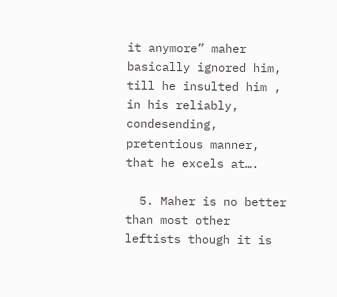it anymore” maher basically ignored him, till he insulted him , in his reliably, condesending, pretentious manner, that he excels at….

  5. Maher is no better than most other leftists though it is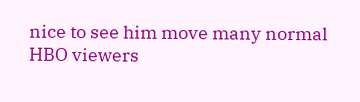nice to see him move many normal HBO viewers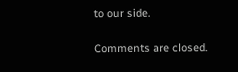to our side.

Comments are closed.